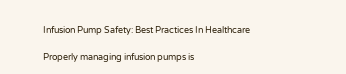Infusion Pump Safety: Best Practices In Healthcare

Properly managing infusion pumps is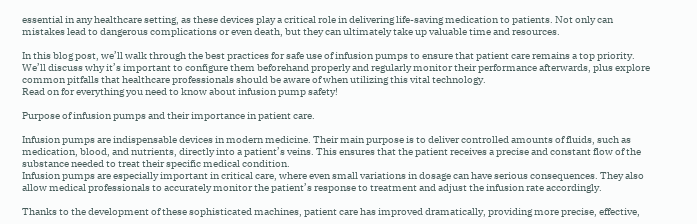essential in any healthcare setting, as these devices play a critical role in delivering life-saving medication to patients. Not only can mistakes lead to dangerous complications or even death, but they can ultimately take up valuable time and resources.

In this blog post, we’ll walk through the best practices for safe use of infusion pumps to ensure that patient care remains a top priority.
We’ll discuss why it’s important to configure them beforehand properly and regularly monitor their performance afterwards, plus explore common pitfalls that healthcare professionals should be aware of when utilizing this vital technology.
Read on for everything you need to know about infusion pump safety!

Purpose of infusion pumps and their importance in patient care.

Infusion pumps are indispensable devices in modern medicine. Their main purpose is to deliver controlled amounts of fluids, such as medication, blood, and nutrients, directly into a patient’s veins. This ensures that the patient receives a precise and constant flow of the substance needed to treat their specific medical condition.
Infusion pumps are especially important in critical care, where even small variations in dosage can have serious consequences. They also allow medical professionals to accurately monitor the patient’s response to treatment and adjust the infusion rate accordingly.

Thanks to the development of these sophisticated machines, patient care has improved dramatically, providing more precise, effective,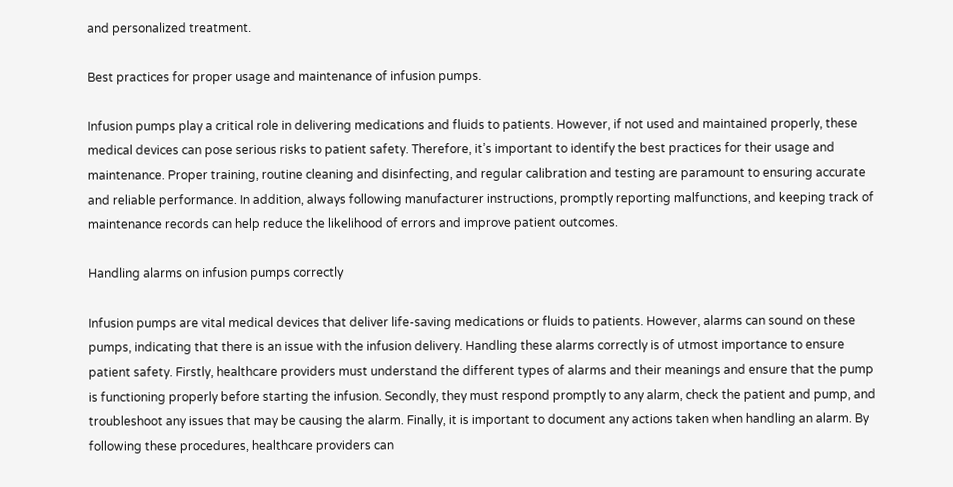and personalized treatment.

Best practices for proper usage and maintenance of infusion pumps.

Infusion pumps play a critical role in delivering medications and fluids to patients. However, if not used and maintained properly, these medical devices can pose serious risks to patient safety. Therefore, it’s important to identify the best practices for their usage and maintenance. Proper training, routine cleaning and disinfecting, and regular calibration and testing are paramount to ensuring accurate and reliable performance. In addition, always following manufacturer instructions, promptly reporting malfunctions, and keeping track of maintenance records can help reduce the likelihood of errors and improve patient outcomes.

Handling alarms on infusion pumps correctly

Infusion pumps are vital medical devices that deliver life-saving medications or fluids to patients. However, alarms can sound on these pumps, indicating that there is an issue with the infusion delivery. Handling these alarms correctly is of utmost importance to ensure patient safety. Firstly, healthcare providers must understand the different types of alarms and their meanings and ensure that the pump is functioning properly before starting the infusion. Secondly, they must respond promptly to any alarm, check the patient and pump, and troubleshoot any issues that may be causing the alarm. Finally, it is important to document any actions taken when handling an alarm. By following these procedures, healthcare providers can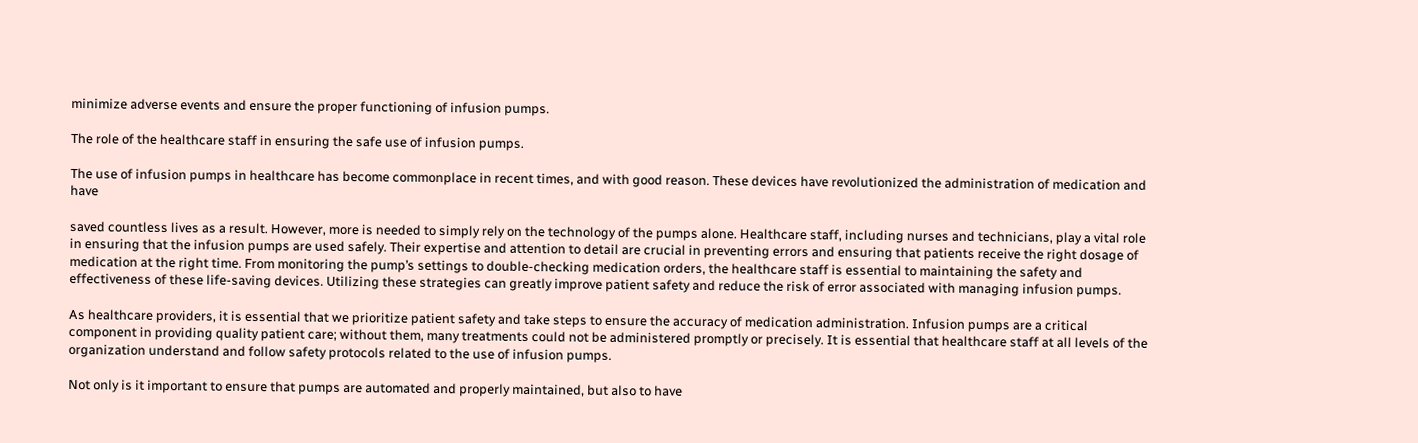minimize adverse events and ensure the proper functioning of infusion pumps.

The role of the healthcare staff in ensuring the safe use of infusion pumps.

The use of infusion pumps in healthcare has become commonplace in recent times, and with good reason. These devices have revolutionized the administration of medication and have

saved countless lives as a result. However, more is needed to simply rely on the technology of the pumps alone. Healthcare staff, including nurses and technicians, play a vital role in ensuring that the infusion pumps are used safely. Their expertise and attention to detail are crucial in preventing errors and ensuring that patients receive the right dosage of medication at the right time. From monitoring the pump’s settings to double-checking medication orders, the healthcare staff is essential to maintaining the safety and effectiveness of these life-saving devices. Utilizing these strategies can greatly improve patient safety and reduce the risk of error associated with managing infusion pumps.

As healthcare providers, it is essential that we prioritize patient safety and take steps to ensure the accuracy of medication administration. Infusion pumps are a critical component in providing quality patient care; without them, many treatments could not be administered promptly or precisely. It is essential that healthcare staff at all levels of the organization understand and follow safety protocols related to the use of infusion pumps.

Not only is it important to ensure that pumps are automated and properly maintained, but also to have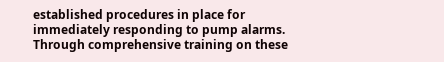established procedures in place for immediately responding to pump alarms. Through comprehensive training on these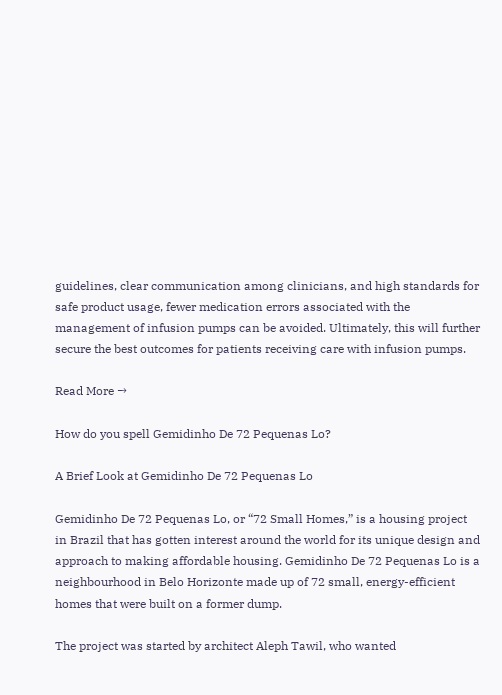guidelines, clear communication among clinicians, and high standards for safe product usage, fewer medication errors associated with the management of infusion pumps can be avoided. Ultimately, this will further secure the best outcomes for patients receiving care with infusion pumps.

Read More →

How do you spell Gemidinho De 72 Pequenas Lo?

A Brief Look at Gemidinho De 72 Pequenas Lo

Gemidinho De 72 Pequenas Lo, or “72 Small Homes,” is a housing project in Brazil that has gotten interest around the world for its unique design and approach to making affordable housing. Gemidinho De 72 Pequenas Lo is a neighbourhood in Belo Horizonte made up of 72 small, energy-efficient homes that were built on a former dump.

The project was started by architect Aleph Tawil, who wanted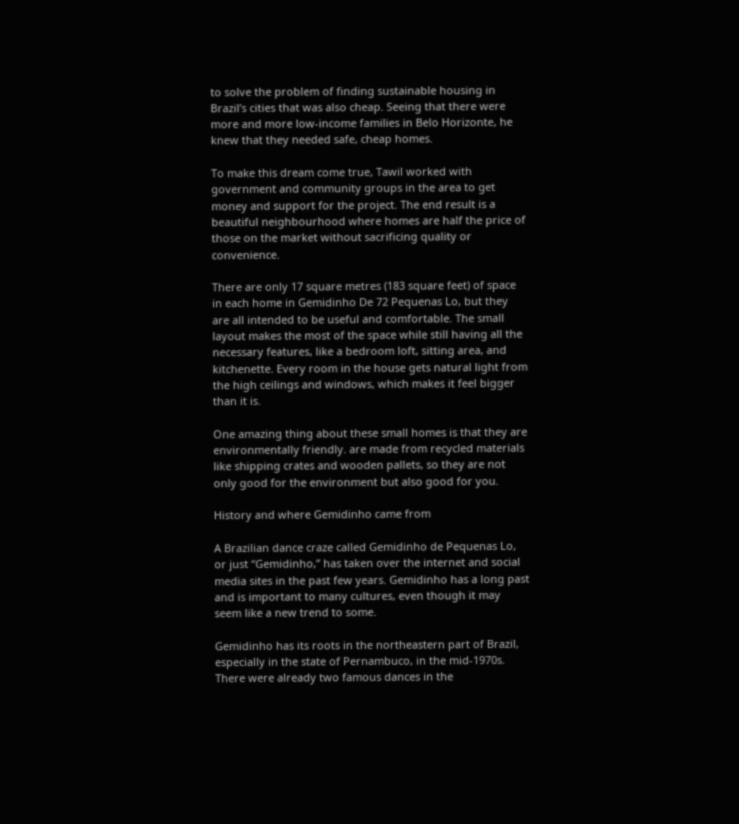to solve the problem of finding sustainable housing in Brazil’s cities that was also cheap. Seeing that there were more and more low-income families in Belo Horizonte, he knew that they needed safe, cheap homes.

To make this dream come true, Tawil worked with government and community groups in the area to get money and support for the project. The end result is a beautiful neighbourhood where homes are half the price of those on the market without sacrificing quality or convenience.

There are only 17 square metres (183 square feet) of space in each home in Gemidinho De 72 Pequenas Lo, but they are all intended to be useful and comfortable. The small layout makes the most of the space while still having all the necessary features, like a bedroom loft, sitting area, and kitchenette. Every room in the house gets natural light from the high ceilings and windows, which makes it feel bigger than it is.

One amazing thing about these small homes is that they are environmentally friendly. are made from recycled materials like shipping crates and wooden pallets, so they are not only good for the environment but also good for you.

History and where Gemidinho came from

A Brazilian dance craze called Gemidinho de Pequenas Lo, or just “Gemidinho,” has taken over the internet and social media sites in the past few years. Gemidinho has a long past and is important to many cultures, even though it may seem like a new trend to some.

Gemidinho has its roots in the northeastern part of Brazil, especially in the state of Pernambuco, in the mid-1970s. There were already two famous dances in the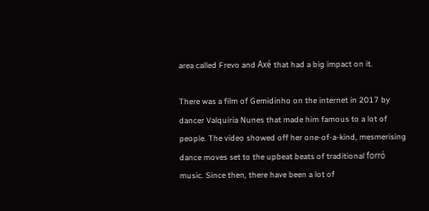area called Frevo and Axé that had a big impact on it.

There was a film of Gemidinho on the internet in 2017 by dancer Valquiria Nunes that made him famous to a lot of people. The video showed off her one-of-a-kind, mesmerising dance moves set to the upbeat beats of traditional forró music. Since then, there have been a lot of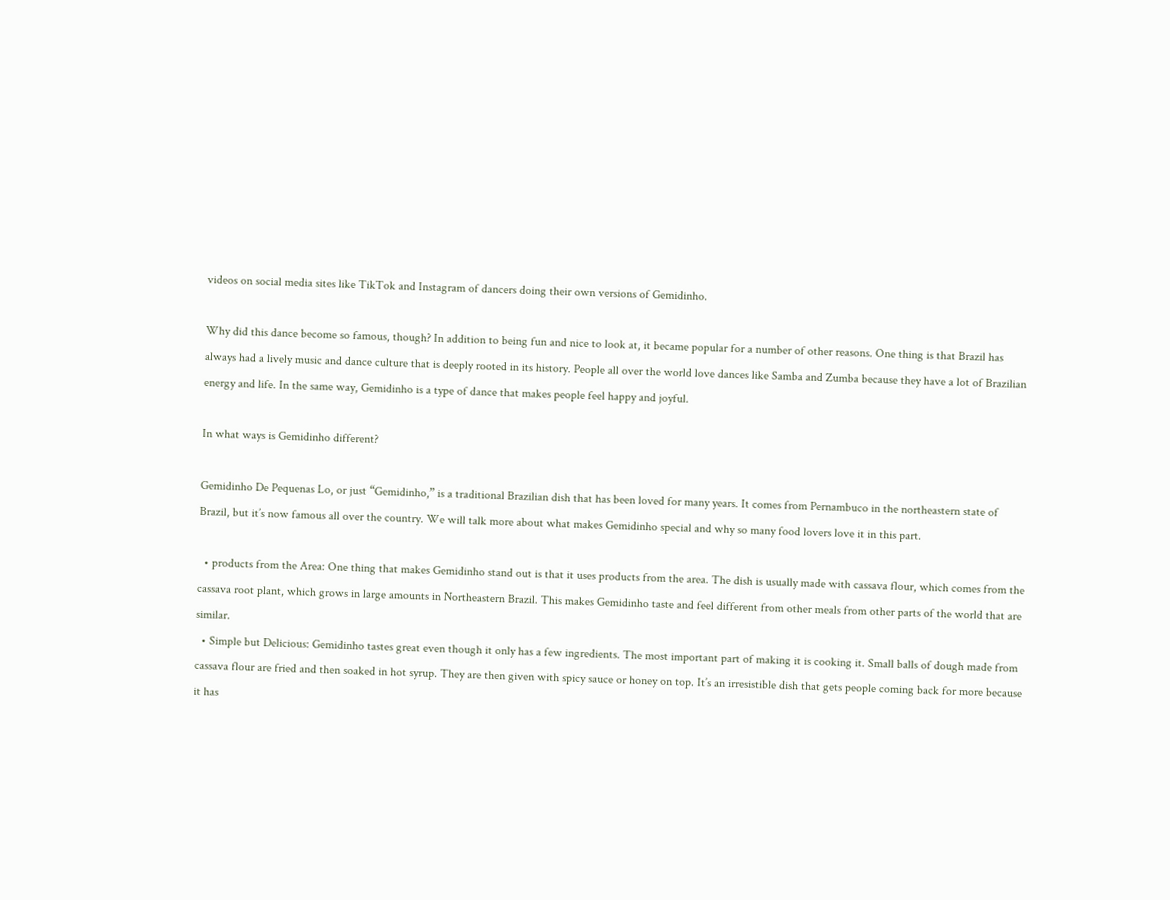videos on social media sites like TikTok and Instagram of dancers doing their own versions of Gemidinho.

Why did this dance become so famous, though? In addition to being fun and nice to look at, it became popular for a number of other reasons. One thing is that Brazil has always had a lively music and dance culture that is deeply rooted in its history. People all over the world love dances like Samba and Zumba because they have a lot of Brazilian energy and life. In the same way, Gemidinho is a type of dance that makes people feel happy and joyful.

In what ways is Gemidinho different?

Gemidinho De Pequenas Lo, or just “Gemidinho,” is a traditional Brazilian dish that has been loved for many years. It comes from Pernambuco in the northeastern state of Brazil, but it’s now famous all over the country. We will talk more about what makes Gemidinho special and why so many food lovers love it in this part.

  • products from the Area: One thing that makes Gemidinho stand out is that it uses products from the area. The dish is usually made with cassava flour, which comes from the cassava root plant, which grows in large amounts in Northeastern Brazil. This makes Gemidinho taste and feel different from other meals from other parts of the world that are similar.
  • Simple but Delicious: Gemidinho tastes great even though it only has a few ingredients. The most important part of making it is cooking it. Small balls of dough made from cassava flour are fried and then soaked in hot syrup. They are then given with spicy sauce or honey on top. It’s an irresistible dish that gets people coming back for more because it has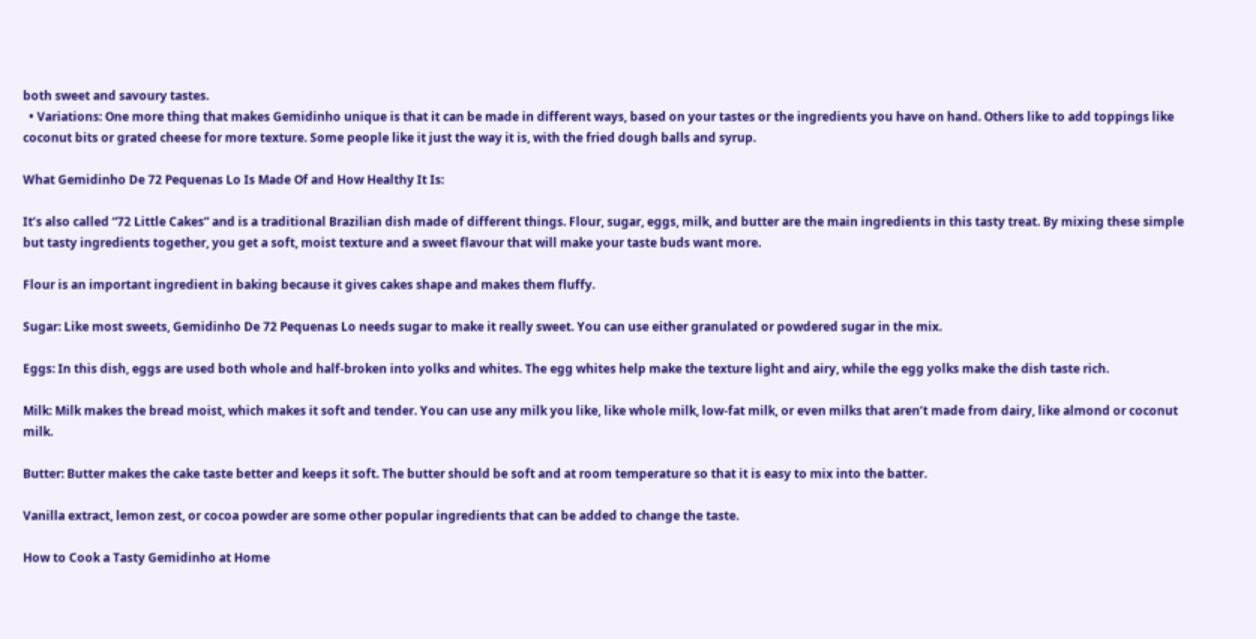both sweet and savoury tastes.
  • Variations: One more thing that makes Gemidinho unique is that it can be made in different ways, based on your tastes or the ingredients you have on hand. Others like to add toppings like coconut bits or grated cheese for more texture. Some people like it just the way it is, with the fried dough balls and syrup.

What Gemidinho De 72 Pequenas Lo Is Made Of and How Healthy It Is:

It’s also called “72 Little Cakes” and is a traditional Brazilian dish made of different things. Flour, sugar, eggs, milk, and butter are the main ingredients in this tasty treat. By mixing these simple but tasty ingredients together, you get a soft, moist texture and a sweet flavour that will make your taste buds want more.

Flour is an important ingredient in baking because it gives cakes shape and makes them fluffy.

Sugar: Like most sweets, Gemidinho De 72 Pequenas Lo needs sugar to make it really sweet. You can use either granulated or powdered sugar in the mix.

Eggs: In this dish, eggs are used both whole and half-broken into yolks and whites. The egg whites help make the texture light and airy, while the egg yolks make the dish taste rich.

Milk: Milk makes the bread moist, which makes it soft and tender. You can use any milk you like, like whole milk, low-fat milk, or even milks that aren’t made from dairy, like almond or coconut milk.

Butter: Butter makes the cake taste better and keeps it soft. The butter should be soft and at room temperature so that it is easy to mix into the batter.

Vanilla extract, lemon zest, or cocoa powder are some other popular ingredients that can be added to change the taste.

How to Cook a Tasty Gemidinho at Home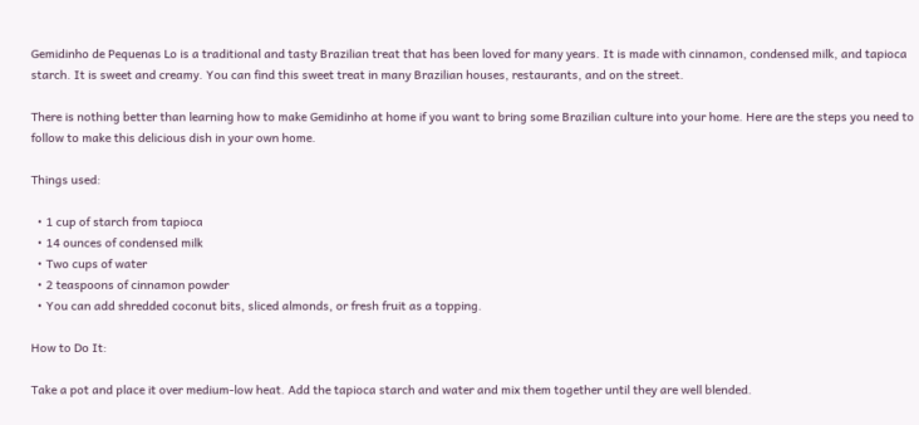Gemidinho de Pequenas Lo is a traditional and tasty Brazilian treat that has been loved for many years. It is made with cinnamon, condensed milk, and tapioca starch. It is sweet and creamy. You can find this sweet treat in many Brazilian houses, restaurants, and on the street.

There is nothing better than learning how to make Gemidinho at home if you want to bring some Brazilian culture into your home. Here are the steps you need to follow to make this delicious dish in your own home.

Things used:

  • 1 cup of starch from tapioca
  • 14 ounces of condensed milk
  • Two cups of water
  • 2 teaspoons of cinnamon powder
  • You can add shredded coconut bits, sliced almonds, or fresh fruit as a topping.

How to Do It:

Take a pot and place it over medium-low heat. Add the tapioca starch and water and mix them together until they are well blended.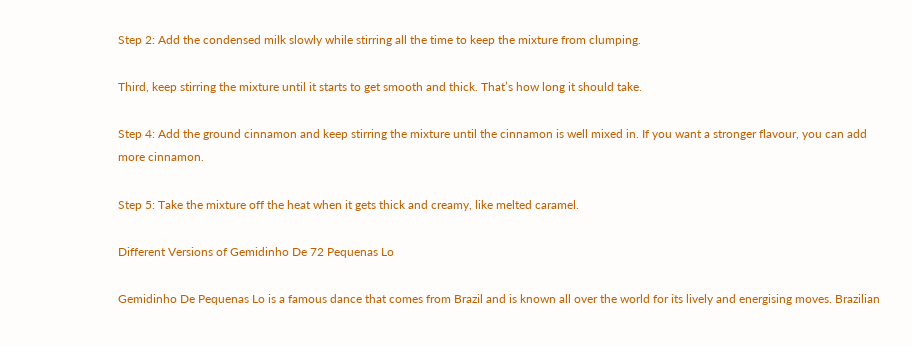Step 2: Add the condensed milk slowly while stirring all the time to keep the mixture from clumping.

Third, keep stirring the mixture until it starts to get smooth and thick. That’s how long it should take.

Step 4: Add the ground cinnamon and keep stirring the mixture until the cinnamon is well mixed in. If you want a stronger flavour, you can add more cinnamon.

Step 5: Take the mixture off the heat when it gets thick and creamy, like melted caramel.

Different Versions of Gemidinho De 72 Pequenas Lo

Gemidinho De Pequenas Lo is a famous dance that comes from Brazil and is known all over the world for its lively and energising moves. Brazilian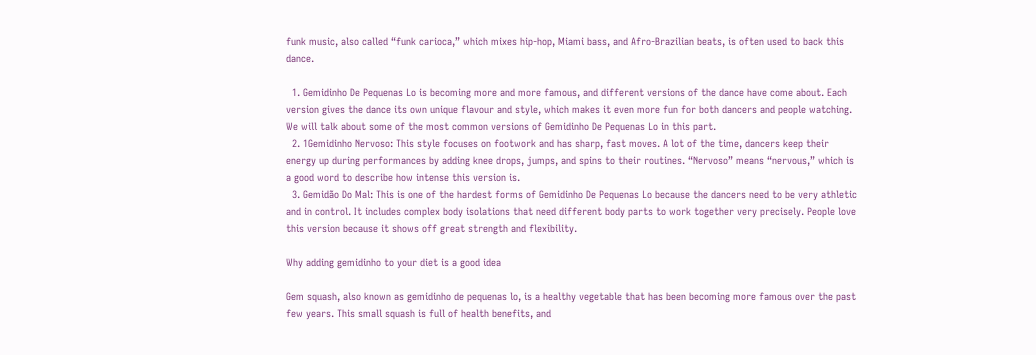funk music, also called “funk carioca,” which mixes hip-hop, Miami bass, and Afro-Brazilian beats, is often used to back this dance.

  1. Gemidinho De Pequenas Lo is becoming more and more famous, and different versions of the dance have come about. Each version gives the dance its own unique flavour and style, which makes it even more fun for both dancers and people watching. We will talk about some of the most common versions of Gemidinho De Pequenas Lo in this part.
  2. 1Gemidinho Nervoso: This style focuses on footwork and has sharp, fast moves. A lot of the time, dancers keep their energy up during performances by adding knee drops, jumps, and spins to their routines. “Nervoso” means “nervous,” which is a good word to describe how intense this version is.
  3. Gemidão Do Mal: This is one of the hardest forms of Gemidinho De Pequenas Lo because the dancers need to be very athletic and in control. It includes complex body isolations that need different body parts to work together very precisely. People love this version because it shows off great strength and flexibility.

Why adding gemidinho to your diet is a good idea

Gem squash, also known as gemidinho de pequenas lo, is a healthy vegetable that has been becoming more famous over the past few years. This small squash is full of health benefits, and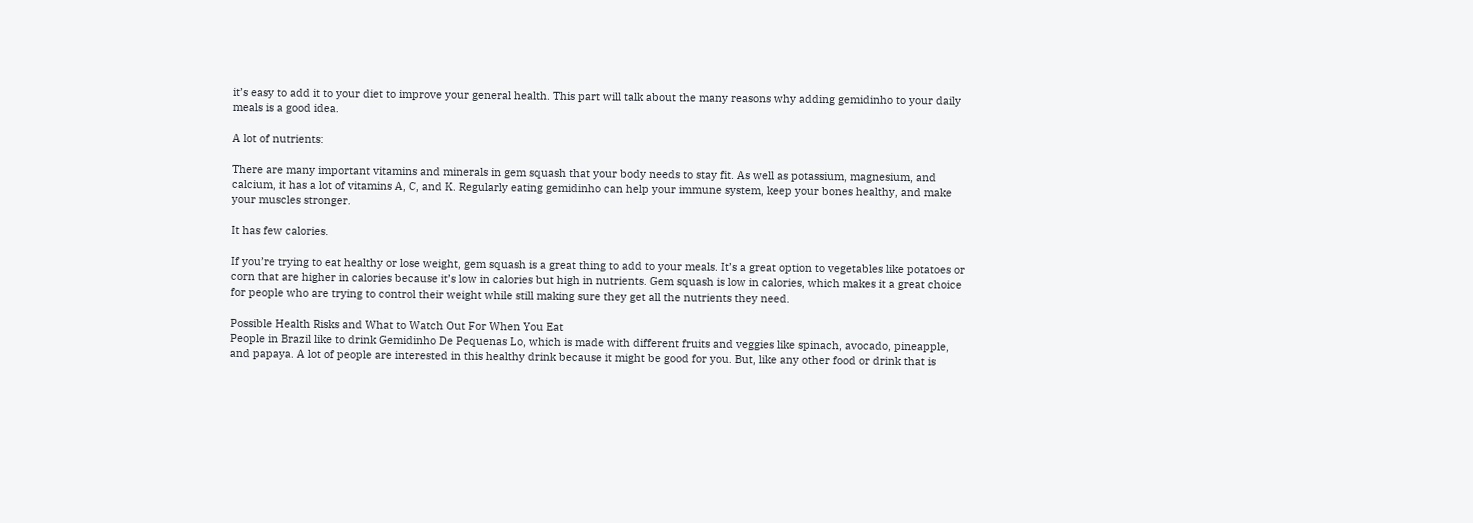it’s easy to add it to your diet to improve your general health. This part will talk about the many reasons why adding gemidinho to your daily meals is a good idea.

A lot of nutrients:

There are many important vitamins and minerals in gem squash that your body needs to stay fit. As well as potassium, magnesium, and calcium, it has a lot of vitamins A, C, and K. Regularly eating gemidinho can help your immune system, keep your bones healthy, and make your muscles stronger.

It has few calories.

If you’re trying to eat healthy or lose weight, gem squash is a great thing to add to your meals. It’s a great option to vegetables like potatoes or corn that are higher in calories because it’s low in calories but high in nutrients. Gem squash is low in calories, which makes it a great choice for people who are trying to control their weight while still making sure they get all the nutrients they need.

Possible Health Risks and What to Watch Out For When You Eat
People in Brazil like to drink Gemidinho De Pequenas Lo, which is made with different fruits and veggies like spinach, avocado, pineapple, and papaya. A lot of people are interested in this healthy drink because it might be good for you. But, like any other food or drink that is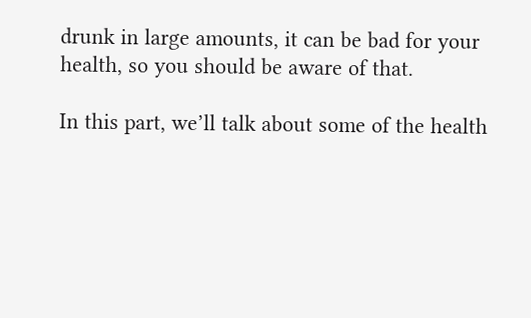drunk in large amounts, it can be bad for your health, so you should be aware of that.

In this part, we’ll talk about some of the health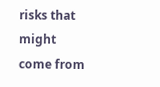risks that might come from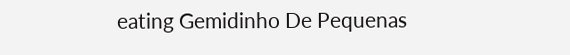eating Gemidinho De Pequenas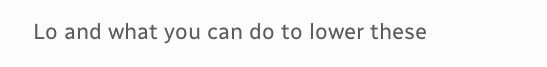Lo and what you can do to lower these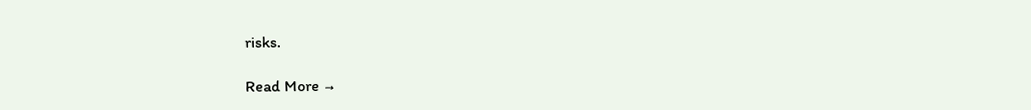risks.

Read More →